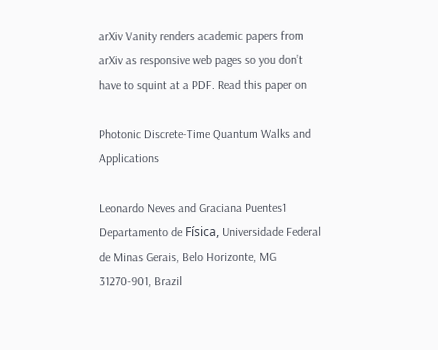arXiv Vanity renders academic papers from arXiv as responsive web pages so you don’t have to squint at a PDF. Read this paper on

Photonic Discrete-Time Quantum Walks and Applications

Leonardo Neves and Graciana Puentes1
Departamento de Física, Universidade Federal de Minas Gerais, Belo Horizonte, MG 31270-901, Brazil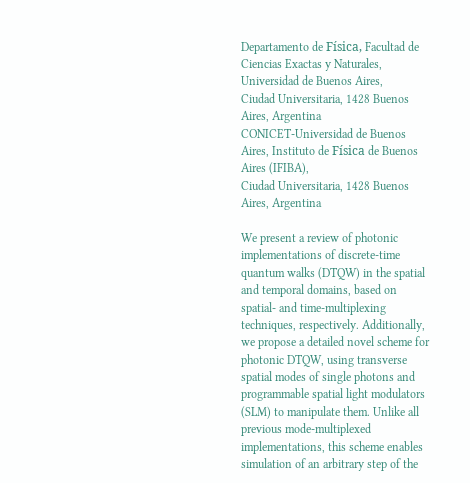Departamento de Física, Facultad de Ciencias Exactas y Naturales, Universidad de Buenos Aires,
Ciudad Universitaria, 1428 Buenos Aires, Argentina
CONICET-Universidad de Buenos Aires, Instituto de Física de Buenos Aires (IFIBA),
Ciudad Universitaria, 1428 Buenos Aires, Argentina

We present a review of photonic implementations of discrete-time quantum walks (DTQW) in the spatial and temporal domains, based on spatial- and time-multiplexing techniques, respectively. Additionally, we propose a detailed novel scheme for photonic DTQW, using transverse spatial modes of single photons and programmable spatial light modulators (SLM) to manipulate them. Unlike all previous mode-multiplexed implementations, this scheme enables simulation of an arbitrary step of the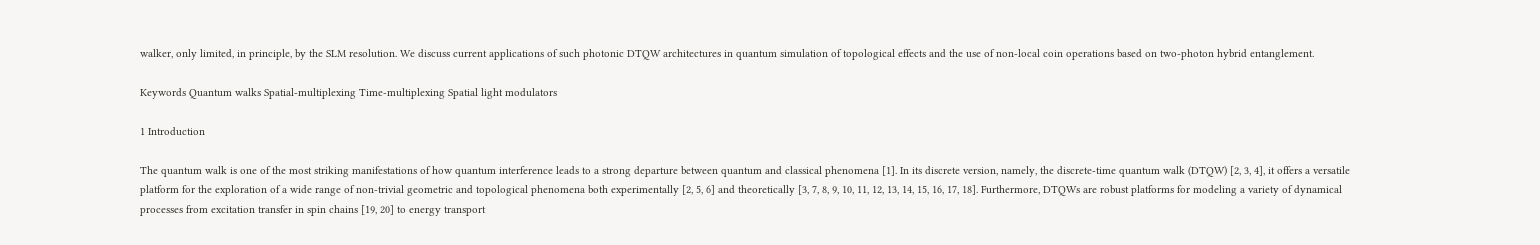walker, only limited, in principle, by the SLM resolution. We discuss current applications of such photonic DTQW architectures in quantum simulation of topological effects and the use of non-local coin operations based on two-photon hybrid entanglement.

Keywords Quantum walks Spatial-multiplexing Time-multiplexing Spatial light modulators

1 Introduction

The quantum walk is one of the most striking manifestations of how quantum interference leads to a strong departure between quantum and classical phenomena [1]. In its discrete version, namely, the discrete-time quantum walk (DTQW) [2, 3, 4], it offers a versatile platform for the exploration of a wide range of non-trivial geometric and topological phenomena both experimentally [2, 5, 6] and theoretically [3, 7, 8, 9, 10, 11, 12, 13, 14, 15, 16, 17, 18]. Furthermore, DTQWs are robust platforms for modeling a variety of dynamical processes from excitation transfer in spin chains [19, 20] to energy transport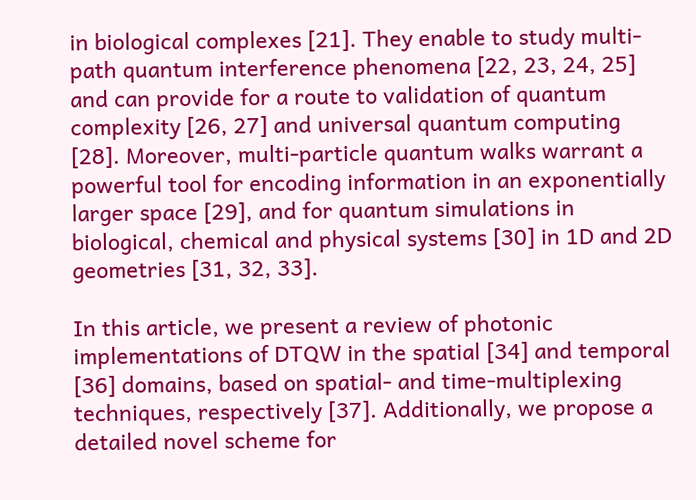in biological complexes [21]. They enable to study multi-path quantum interference phenomena [22, 23, 24, 25] and can provide for a route to validation of quantum complexity [26, 27] and universal quantum computing [28]. Moreover, multi-particle quantum walks warrant a powerful tool for encoding information in an exponentially larger space [29], and for quantum simulations in biological, chemical and physical systems [30] in 1D and 2D geometries [31, 32, 33].

In this article, we present a review of photonic implementations of DTQW in the spatial [34] and temporal [36] domains, based on spatial- and time-multiplexing techniques, respectively [37]. Additionally, we propose a detailed novel scheme for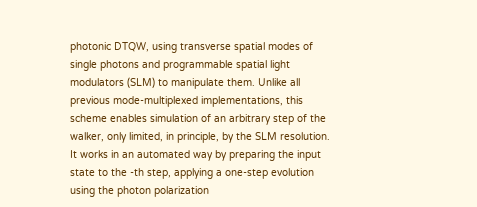photonic DTQW, using transverse spatial modes of single photons and programmable spatial light modulators (SLM) to manipulate them. Unlike all previous mode-multiplexed implementations, this scheme enables simulation of an arbitrary step of the walker, only limited, in principle, by the SLM resolution. It works in an automated way by preparing the input state to the -th step, applying a one-step evolution using the photon polarization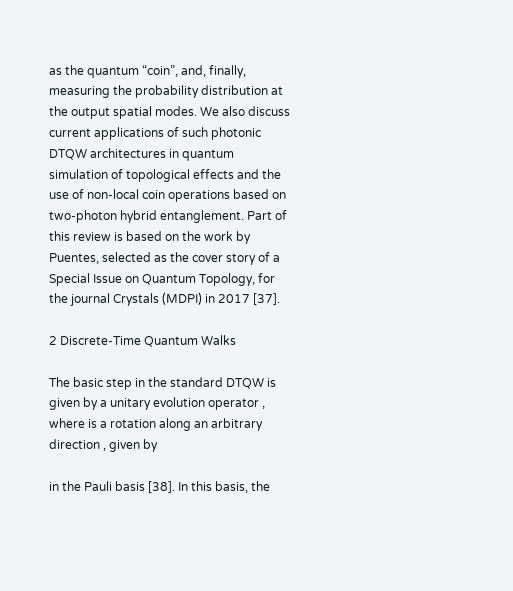as the quantum “coin”, and, finally, measuring the probability distribution at the output spatial modes. We also discuss current applications of such photonic DTQW architectures in quantum simulation of topological effects and the use of non-local coin operations based on two-photon hybrid entanglement. Part of this review is based on the work by Puentes, selected as the cover story of a Special Issue on Quantum Topology, for the journal Crystals (MDPI) in 2017 [37].

2 Discrete-Time Quantum Walks

The basic step in the standard DTQW is given by a unitary evolution operator , where is a rotation along an arbitrary direction , given by

in the Pauli basis [38]. In this basis, the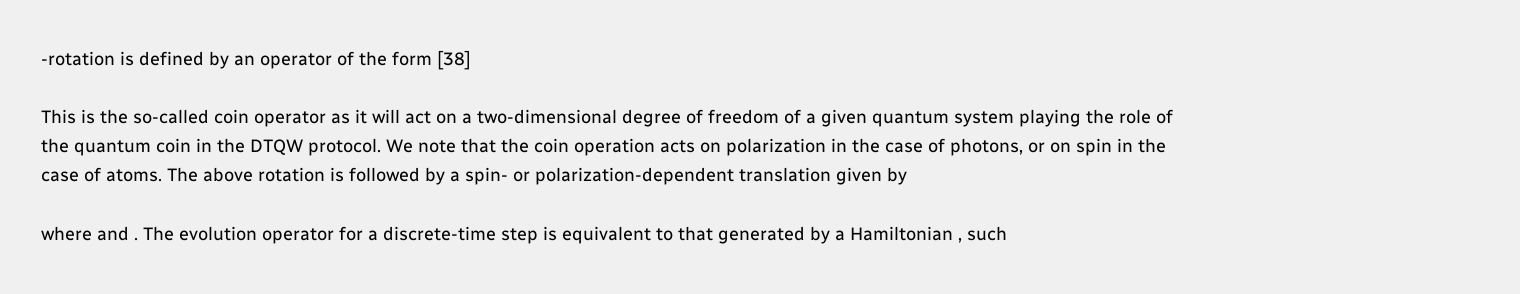-rotation is defined by an operator of the form [38]

This is the so-called coin operator as it will act on a two-dimensional degree of freedom of a given quantum system playing the role of the quantum coin in the DTQW protocol. We note that the coin operation acts on polarization in the case of photons, or on spin in the case of atoms. The above rotation is followed by a spin- or polarization-dependent translation given by

where and . The evolution operator for a discrete-time step is equivalent to that generated by a Hamiltonian , such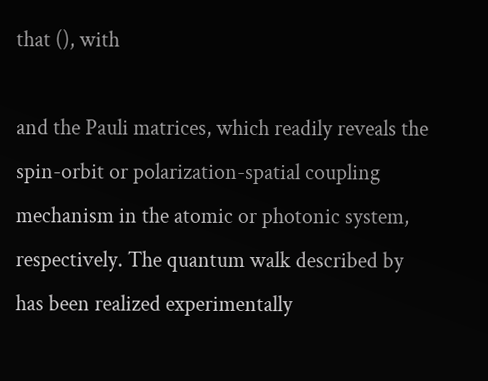that (), with

and the Pauli matrices, which readily reveals the spin-orbit or polarization-spatial coupling mechanism in the atomic or photonic system, respectively. The quantum walk described by has been realized experimentally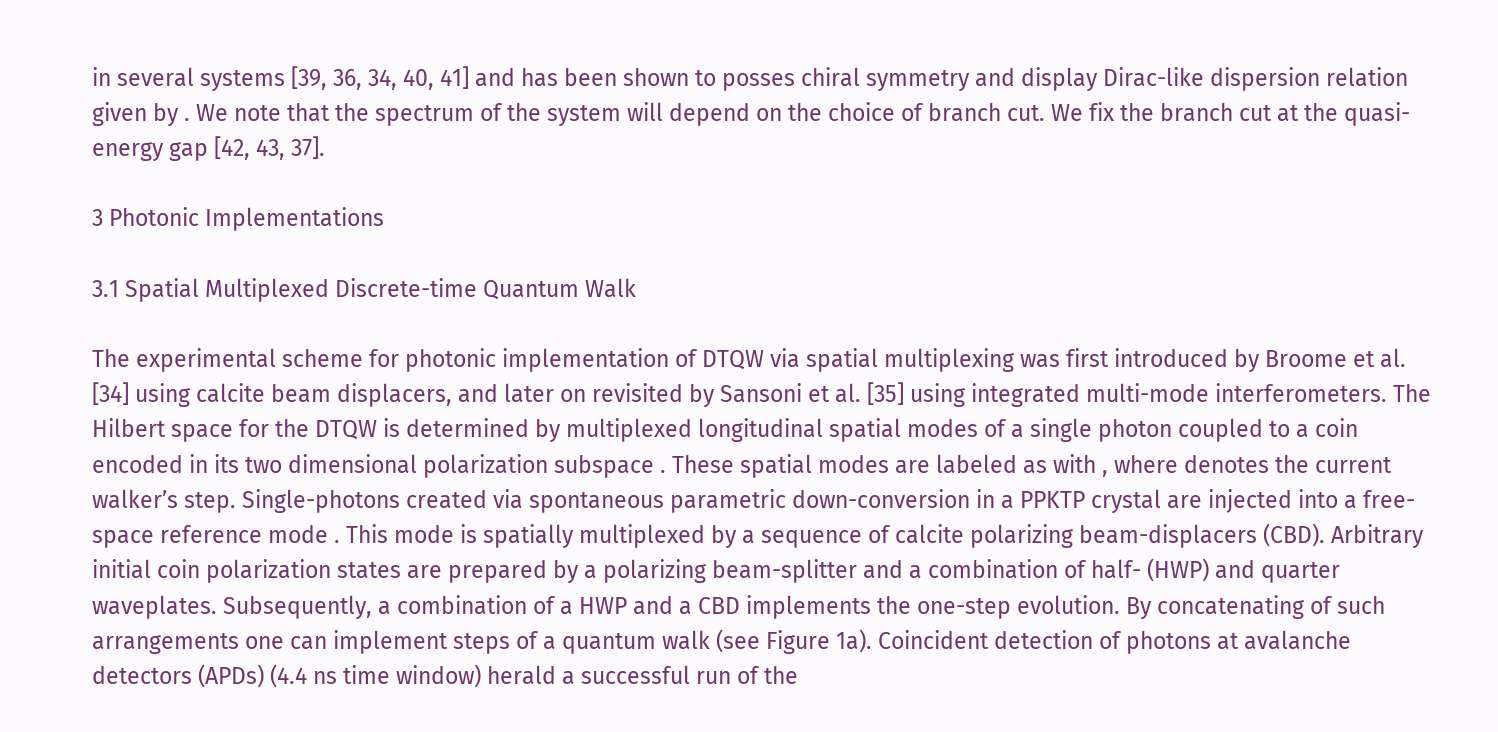in several systems [39, 36, 34, 40, 41] and has been shown to posses chiral symmetry and display Dirac-like dispersion relation given by . We note that the spectrum of the system will depend on the choice of branch cut. We fix the branch cut at the quasi-energy gap [42, 43, 37].

3 Photonic Implementations

3.1 Spatial Multiplexed Discrete-time Quantum Walk

The experimental scheme for photonic implementation of DTQW via spatial multiplexing was first introduced by Broome et al. [34] using calcite beam displacers, and later on revisited by Sansoni et al. [35] using integrated multi-mode interferometers. The Hilbert space for the DTQW is determined by multiplexed longitudinal spatial modes of a single photon coupled to a coin encoded in its two dimensional polarization subspace . These spatial modes are labeled as with , where denotes the current walker’s step. Single-photons created via spontaneous parametric down-conversion in a PPKTP crystal are injected into a free-space reference mode . This mode is spatially multiplexed by a sequence of calcite polarizing beam-displacers (CBD). Arbitrary initial coin polarization states are prepared by a polarizing beam-splitter and a combination of half- (HWP) and quarter waveplates. Subsequently, a combination of a HWP and a CBD implements the one-step evolution. By concatenating of such arrangements one can implement steps of a quantum walk (see Figure 1a). Coincident detection of photons at avalanche detectors (APDs) (4.4 ns time window) herald a successful run of the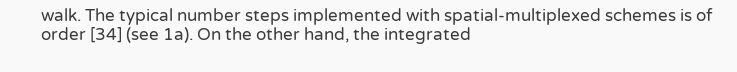walk. The typical number steps implemented with spatial-multiplexed schemes is of order [34] (see 1a). On the other hand, the integrated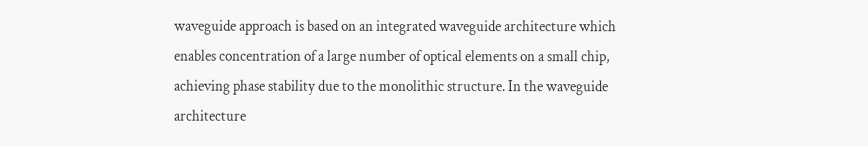waveguide approach is based on an integrated waveguide architecture which enables concentration of a large number of optical elements on a small chip, achieving phase stability due to the monolithic structure. In the waveguide architecture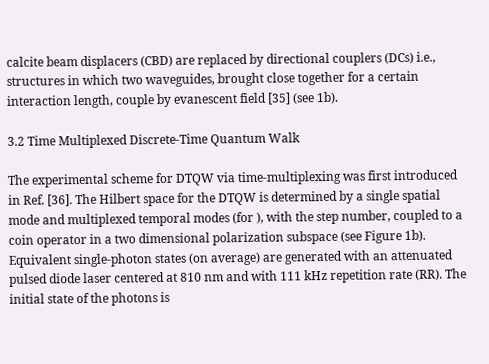calcite beam displacers (CBD) are replaced by directional couplers (DCs) i.e., structures in which two waveguides, brought close together for a certain interaction length, couple by evanescent field [35] (see 1b).

3.2 Time Multiplexed Discrete-Time Quantum Walk

The experimental scheme for DTQW via time-multiplexing was first introduced in Ref. [36]. The Hilbert space for the DTQW is determined by a single spatial mode and multiplexed temporal modes (for ), with the step number, coupled to a coin operator in a two dimensional polarization subspace (see Figure 1b). Equivalent single-photon states (on average) are generated with an attenuated pulsed diode laser centered at 810 nm and with 111 kHz repetition rate (RR). The initial state of the photons is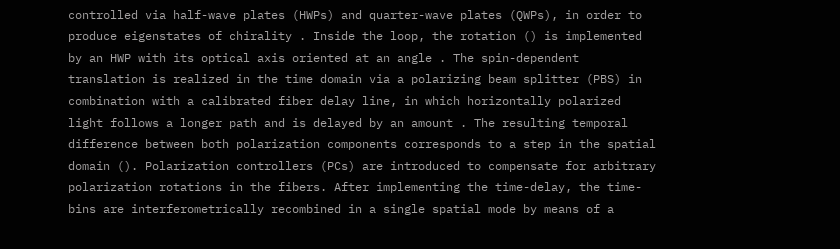controlled via half-wave plates (HWPs) and quarter-wave plates (QWPs), in order to produce eigenstates of chirality . Inside the loop, the rotation () is implemented by an HWP with its optical axis oriented at an angle . The spin-dependent translation is realized in the time domain via a polarizing beam splitter (PBS) in combination with a calibrated fiber delay line, in which horizontally polarized light follows a longer path and is delayed by an amount . The resulting temporal difference between both polarization components corresponds to a step in the spatial domain (). Polarization controllers (PCs) are introduced to compensate for arbitrary polarization rotations in the fibers. After implementing the time-delay, the time-bins are interferometrically recombined in a single spatial mode by means of a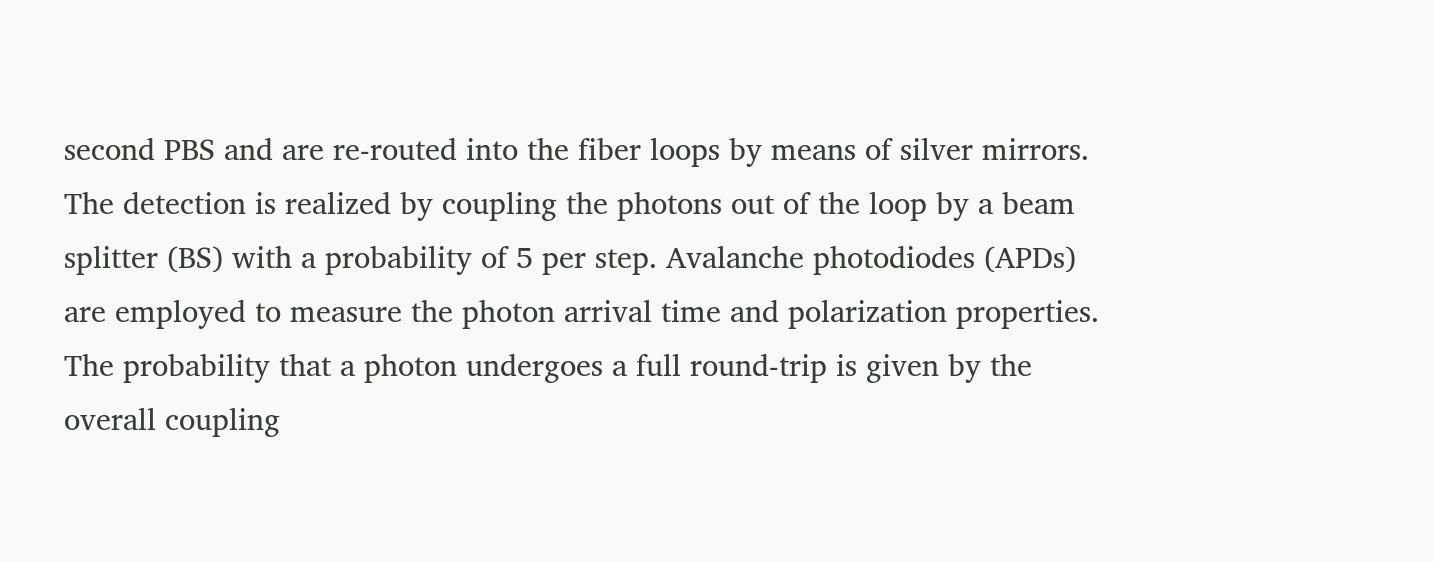second PBS and are re-routed into the fiber loops by means of silver mirrors. The detection is realized by coupling the photons out of the loop by a beam splitter (BS) with a probability of 5 per step. Avalanche photodiodes (APDs) are employed to measure the photon arrival time and polarization properties. The probability that a photon undergoes a full round-trip is given by the overall coupling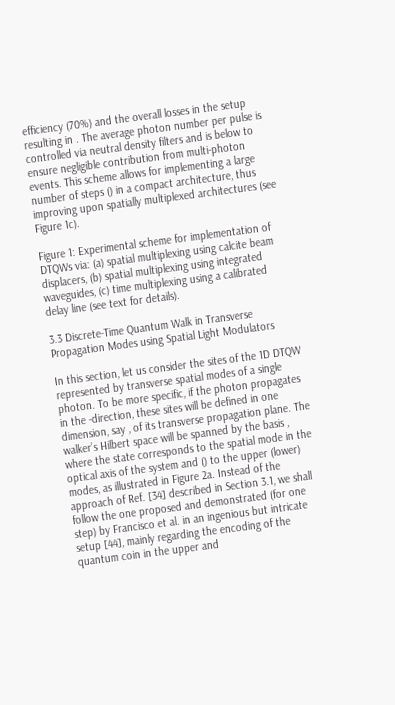efficiency (70%) and the overall losses in the setup resulting in . The average photon number per pulse is controlled via neutral density filters and is below to ensure negligible contribution from multi-photon events. This scheme allows for implementing a large number of steps () in a compact architecture, thus improving upon spatially multiplexed architectures (see Figure 1c).

Figure 1: Experimental scheme for implementation of DTQWs via: (a) spatial multiplexing using calcite beam displacers, (b) spatial multiplexing using integrated waveguides, (c) time multiplexing using a calibrated delay line (see text for details).

3.3 Discrete-Time Quantum Walk in Transverse Propagation Modes using Spatial Light Modulators

In this section, let us consider the sites of the 1D DTQW represented by transverse spatial modes of a single photon. To be more specific, if the photon propagates in the -direction, these sites will be defined in one dimension, say , of its transverse propagation plane. The walker’s Hilbert space will be spanned by the basis , where the state corresponds to the spatial mode in the optical axis of the system and () to the upper (lower) modes, as illustrated in Figure 2a. Instead of the approach of Ref. [34] described in Section 3.1, we shall follow the one proposed and demonstrated (for one step) by Francisco et al. in an ingenious but intricate setup [44], mainly regarding the encoding of the quantum coin in the upper and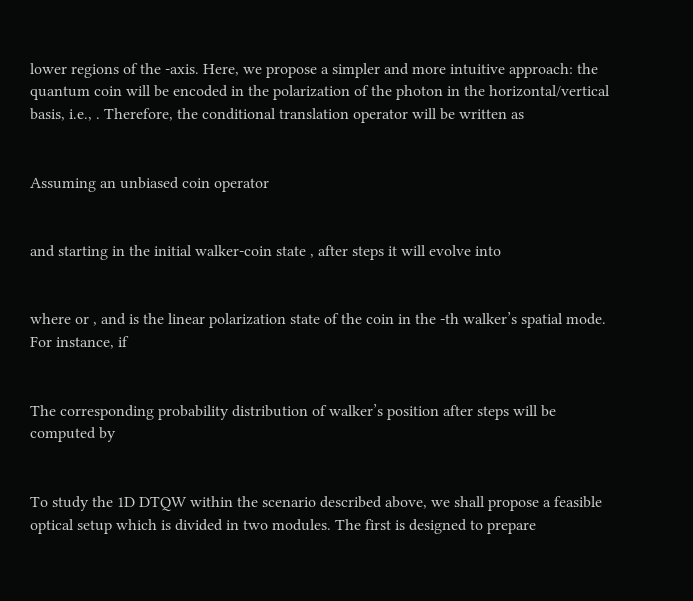lower regions of the -axis. Here, we propose a simpler and more intuitive approach: the quantum coin will be encoded in the polarization of the photon in the horizontal/vertical basis, i.e., . Therefore, the conditional translation operator will be written as


Assuming an unbiased coin operator


and starting in the initial walker-coin state , after steps it will evolve into


where or , and is the linear polarization state of the coin in the -th walker’s spatial mode. For instance, if


The corresponding probability distribution of walker’s position after steps will be computed by


To study the 1D DTQW within the scenario described above, we shall propose a feasible optical setup which is divided in two modules. The first is designed to prepare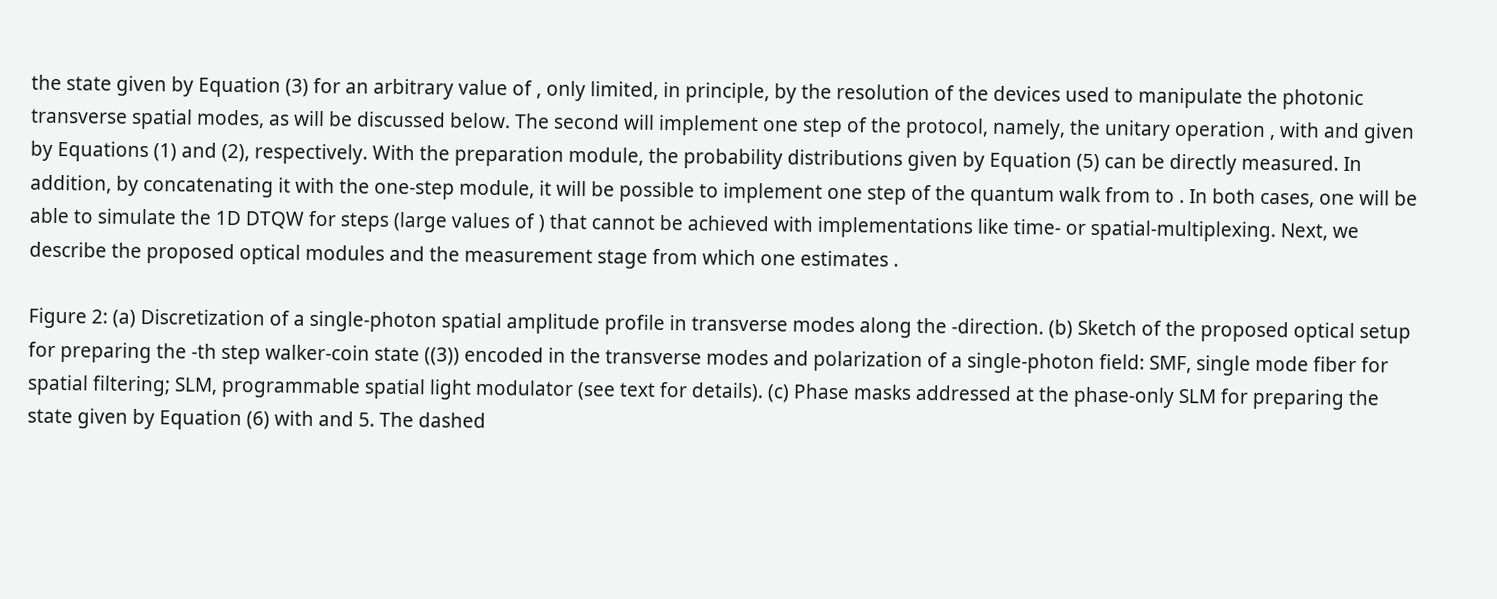the state given by Equation (3) for an arbitrary value of , only limited, in principle, by the resolution of the devices used to manipulate the photonic transverse spatial modes, as will be discussed below. The second will implement one step of the protocol, namely, the unitary operation , with and given by Equations (1) and (2), respectively. With the preparation module, the probability distributions given by Equation (5) can be directly measured. In addition, by concatenating it with the one-step module, it will be possible to implement one step of the quantum walk from to . In both cases, one will be able to simulate the 1D DTQW for steps (large values of ) that cannot be achieved with implementations like time- or spatial-multiplexing. Next, we describe the proposed optical modules and the measurement stage from which one estimates .

Figure 2: (a) Discretization of a single-photon spatial amplitude profile in transverse modes along the -direction. (b) Sketch of the proposed optical setup for preparing the -th step walker-coin state ((3)) encoded in the transverse modes and polarization of a single-photon field: SMF, single mode fiber for spatial filtering; SLM, programmable spatial light modulator (see text for details). (c) Phase masks addressed at the phase-only SLM for preparing the state given by Equation (6) with and 5. The dashed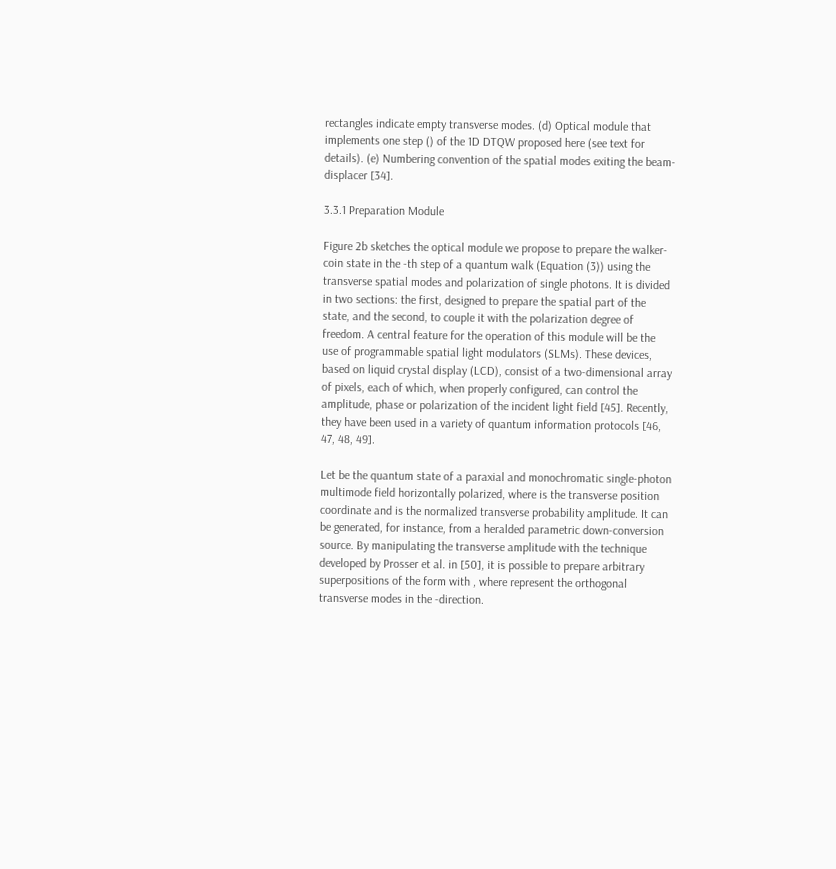rectangles indicate empty transverse modes. (d) Optical module that implements one step () of the 1D DTQW proposed here (see text for details). (e) Numbering convention of the spatial modes exiting the beam-displacer [34].

3.3.1 Preparation Module

Figure 2b sketches the optical module we propose to prepare the walker-coin state in the -th step of a quantum walk (Equation (3)) using the transverse spatial modes and polarization of single photons. It is divided in two sections: the first, designed to prepare the spatial part of the state, and the second, to couple it with the polarization degree of freedom. A central feature for the operation of this module will be the use of programmable spatial light modulators (SLMs). These devices, based on liquid crystal display (LCD), consist of a two-dimensional array of pixels, each of which, when properly configured, can control the amplitude, phase or polarization of the incident light field [45]. Recently, they have been used in a variety of quantum information protocols [46, 47, 48, 49].

Let be the quantum state of a paraxial and monochromatic single-photon multimode field horizontally polarized, where is the transverse position coordinate and is the normalized transverse probability amplitude. It can be generated, for instance, from a heralded parametric down-conversion source. By manipulating the transverse amplitude with the technique developed by Prosser et al. in [50], it is possible to prepare arbitrary superpositions of the form with , where represent the orthogonal transverse modes in the -direction.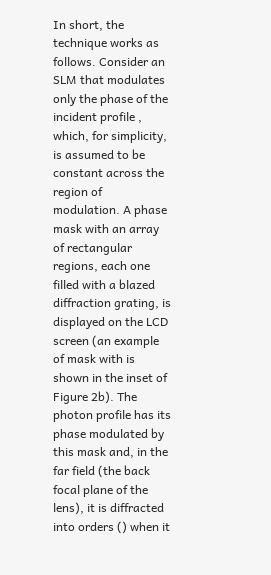In short, the technique works as follows. Consider an SLM that modulates only the phase of the incident profile , which, for simplicity, is assumed to be constant across the region of modulation. A phase mask with an array of rectangular regions, each one filled with a blazed diffraction grating, is displayed on the LCD screen (an example of mask with is shown in the inset of Figure 2b). The photon profile has its phase modulated by this mask and, in the far field (the back focal plane of the lens), it is diffracted into orders () when it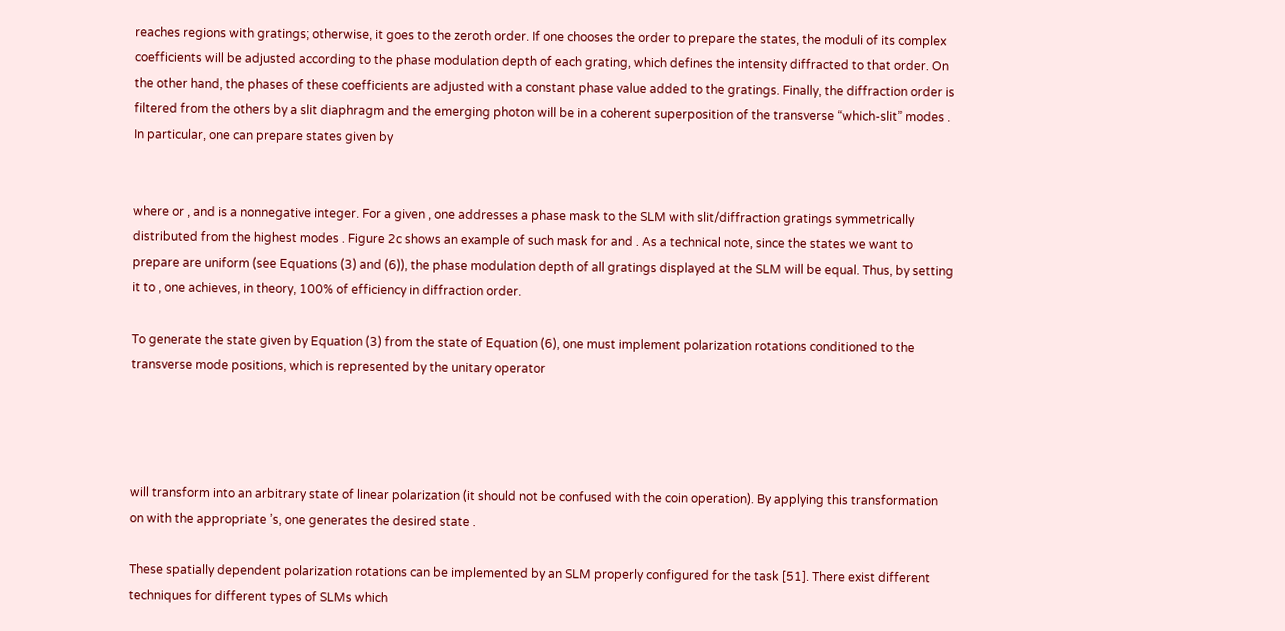reaches regions with gratings; otherwise, it goes to the zeroth order. If one chooses the order to prepare the states, the moduli of its complex coefficients will be adjusted according to the phase modulation depth of each grating, which defines the intensity diffracted to that order. On the other hand, the phases of these coefficients are adjusted with a constant phase value added to the gratings. Finally, the diffraction order is filtered from the others by a slit diaphragm and the emerging photon will be in a coherent superposition of the transverse “which-slit” modes . In particular, one can prepare states given by


where or , and is a nonnegative integer. For a given , one addresses a phase mask to the SLM with slit/diffraction gratings symmetrically distributed from the highest modes . Figure 2c shows an example of such mask for and . As a technical note, since the states we want to prepare are uniform (see Equations (3) and (6)), the phase modulation depth of all gratings displayed at the SLM will be equal. Thus, by setting it to , one achieves, in theory, 100% of efficiency in diffraction order.

To generate the state given by Equation (3) from the state of Equation (6), one must implement polarization rotations conditioned to the transverse mode positions, which is represented by the unitary operator




will transform into an arbitrary state of linear polarization (it should not be confused with the coin operation). By applying this transformation on with the appropriate ’s, one generates the desired state .

These spatially dependent polarization rotations can be implemented by an SLM properly configured for the task [51]. There exist different techniques for different types of SLMs which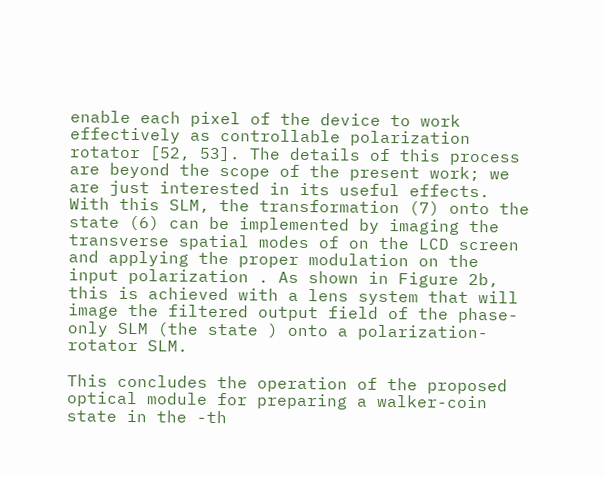enable each pixel of the device to work effectively as controllable polarization rotator [52, 53]. The details of this process are beyond the scope of the present work; we are just interested in its useful effects. With this SLM, the transformation (7) onto the state (6) can be implemented by imaging the transverse spatial modes of on the LCD screen and applying the proper modulation on the input polarization . As shown in Figure 2b, this is achieved with a lens system that will image the filtered output field of the phase-only SLM (the state ) onto a polarization-rotator SLM.

This concludes the operation of the proposed optical module for preparing a walker-coin state in the -th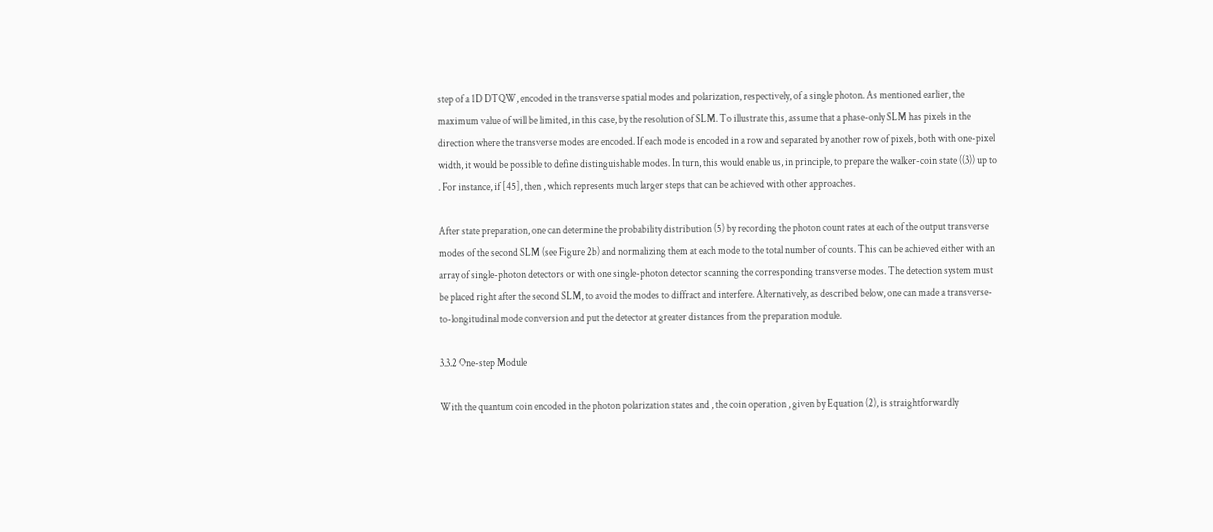step of a 1D DTQW, encoded in the transverse spatial modes and polarization, respectively, of a single photon. As mentioned earlier, the maximum value of will be limited, in this case, by the resolution of SLM. To illustrate this, assume that a phase-only SLM has pixels in the direction where the transverse modes are encoded. If each mode is encoded in a row and separated by another row of pixels, both with one-pixel width, it would be possible to define distinguishable modes. In turn, this would enable us, in principle, to prepare the walker-coin state ((3)) up to . For instance, if [45], then , which represents much larger steps that can be achieved with other approaches.

After state preparation, one can determine the probability distribution (5) by recording the photon count rates at each of the output transverse modes of the second SLM (see Figure 2b) and normalizing them at each mode to the total number of counts. This can be achieved either with an array of single-photon detectors or with one single-photon detector scanning the corresponding transverse modes. The detection system must be placed right after the second SLM, to avoid the modes to diffract and interfere. Alternatively, as described below, one can made a transverse-to-longitudinal mode conversion and put the detector at greater distances from the preparation module.

3.3.2 One-step Module

With the quantum coin encoded in the photon polarization states and , the coin operation , given by Equation (2), is straightforwardly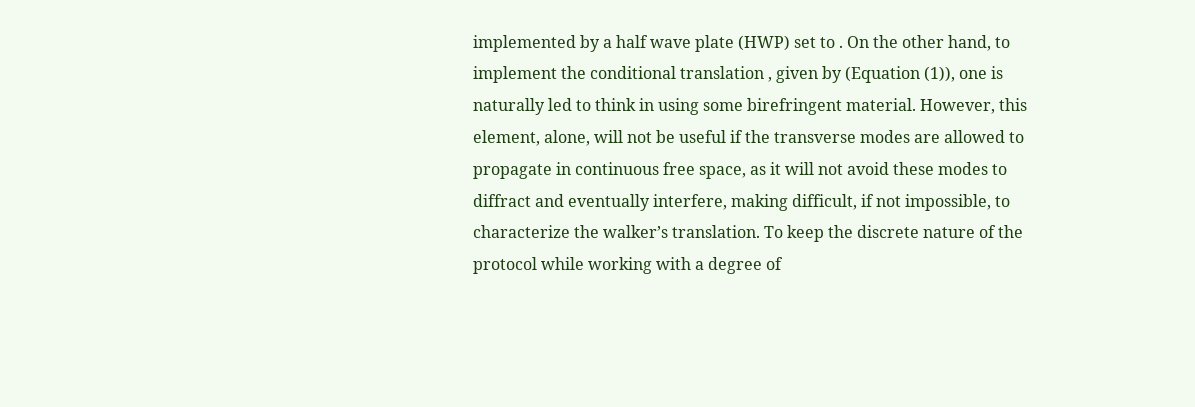implemented by a half wave plate (HWP) set to . On the other hand, to implement the conditional translation , given by (Equation (1)), one is naturally led to think in using some birefringent material. However, this element, alone, will not be useful if the transverse modes are allowed to propagate in continuous free space, as it will not avoid these modes to diffract and eventually interfere, making difficult, if not impossible, to characterize the walker’s translation. To keep the discrete nature of the protocol while working with a degree of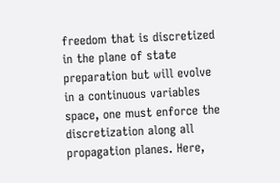freedom that is discretized in the plane of state preparation but will evolve in a continuous variables space, one must enforce the discretization along all propagation planes. Here,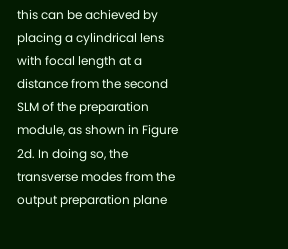this can be achieved by placing a cylindrical lens with focal length at a distance from the second SLM of the preparation module, as shown in Figure 2d. In doing so, the transverse modes from the output preparation plane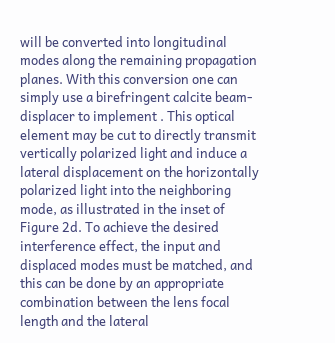will be converted into longitudinal modes along the remaining propagation planes. With this conversion one can simply use a birefringent calcite beam-displacer to implement . This optical element may be cut to directly transmit vertically polarized light and induce a lateral displacement on the horizontally polarized light into the neighboring mode, as illustrated in the inset of Figure 2d. To achieve the desired interference effect, the input and displaced modes must be matched, and this can be done by an appropriate combination between the lens focal length and the lateral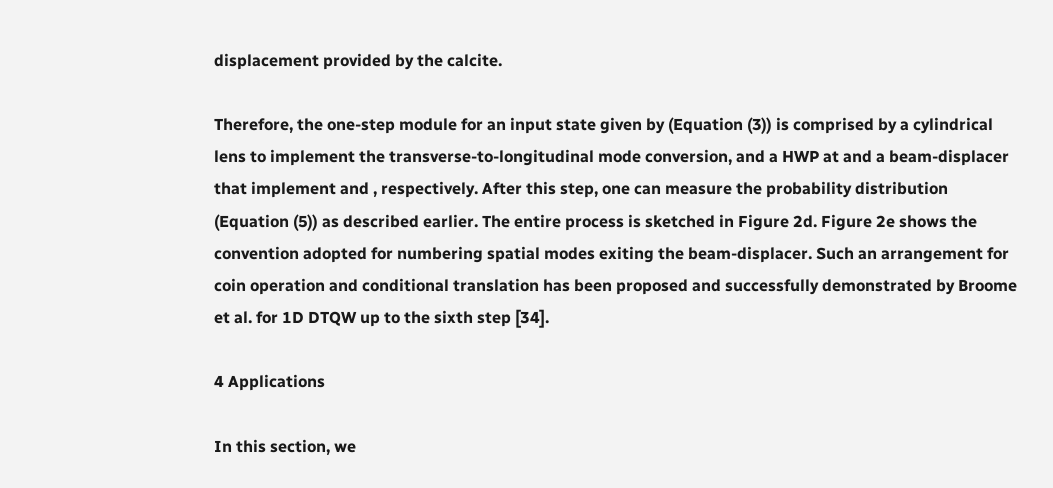displacement provided by the calcite.

Therefore, the one-step module for an input state given by (Equation (3)) is comprised by a cylindrical lens to implement the transverse-to-longitudinal mode conversion, and a HWP at and a beam-displacer that implement and , respectively. After this step, one can measure the probability distribution (Equation (5)) as described earlier. The entire process is sketched in Figure 2d. Figure 2e shows the convention adopted for numbering spatial modes exiting the beam-displacer. Such an arrangement for coin operation and conditional translation has been proposed and successfully demonstrated by Broome et al. for 1D DTQW up to the sixth step [34].

4 Applications

In this section, we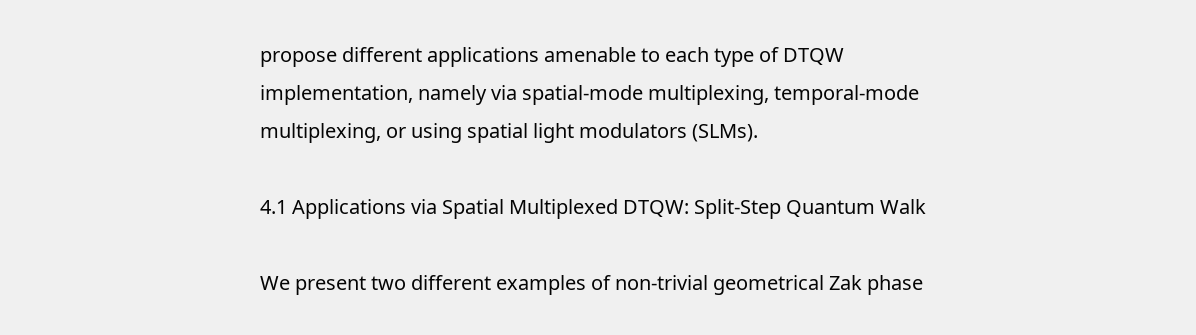propose different applications amenable to each type of DTQW implementation, namely via spatial-mode multiplexing, temporal-mode multiplexing, or using spatial light modulators (SLMs).

4.1 Applications via Spatial Multiplexed DTQW: Split-Step Quantum Walk

We present two different examples of non-trivial geometrical Zak phase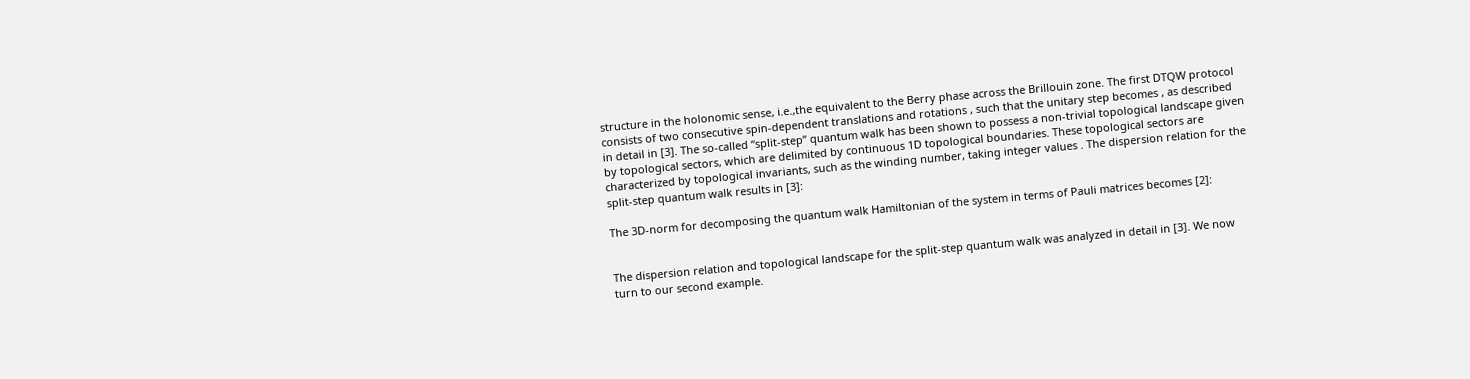structure in the holonomic sense, i.e.,the equivalent to the Berry phase across the Brillouin zone. The first DTQW protocol consists of two consecutive spin-dependent translations and rotations , such that the unitary step becomes , as described in detail in [3]. The so-called “split-step” quantum walk has been shown to possess a non-trivial topological landscape given by topological sectors, which are delimited by continuous 1D topological boundaries. These topological sectors are characterized by topological invariants, such as the winding number, taking integer values . The dispersion relation for the split-step quantum walk results in [3]:

The 3D-norm for decomposing the quantum walk Hamiltonian of the system in terms of Pauli matrices becomes [2]:


The dispersion relation and topological landscape for the split-step quantum walk was analyzed in detail in [3]. We now turn to our second example.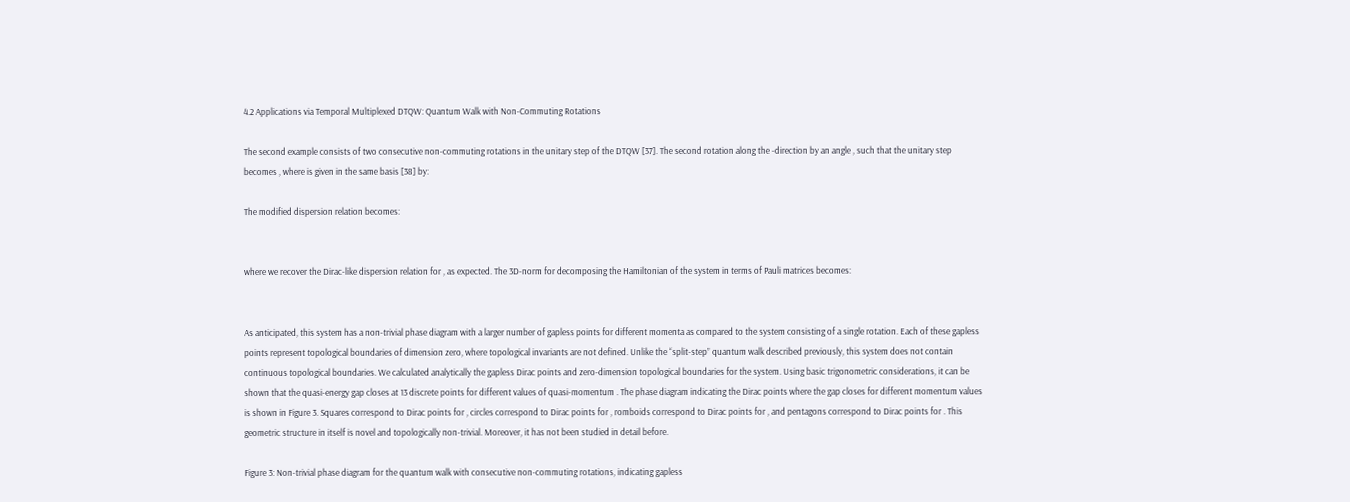4.2 Applications via Temporal Multiplexed DTQW: Quantum Walk with Non-Commuting Rotations

The second example consists of two consecutive non-commuting rotations in the unitary step of the DTQW [37]. The second rotation along the -direction by an angle , such that the unitary step becomes , where is given in the same basis [38] by:

The modified dispersion relation becomes:


where we recover the Dirac-like dispersion relation for , as expected. The 3D-norm for decomposing the Hamiltonian of the system in terms of Pauli matrices becomes:


As anticipated, this system has a non-trivial phase diagram with a larger number of gapless points for different momenta as compared to the system consisting of a single rotation. Each of these gapless points represent topological boundaries of dimension zero, where topological invariants are not defined. Unlike the “split-step” quantum walk described previously, this system does not contain continuous topological boundaries. We calculated analytically the gapless Dirac points and zero-dimension topological boundaries for the system. Using basic trigonometric considerations, it can be shown that the quasi-energy gap closes at 13 discrete points for different values of quasi-momentum . The phase diagram indicating the Dirac points where the gap closes for different momentum values is shown in Figure 3. Squares correspond to Dirac points for , circles correspond to Dirac points for , romboids correspond to Dirac points for , and pentagons correspond to Dirac points for . This geometric structure in itself is novel and topologically non-trivial. Moreover, it has not been studied in detail before.

Figure 3: Non-trivial phase diagram for the quantum walk with consecutive non-commuting rotations, indicating gapless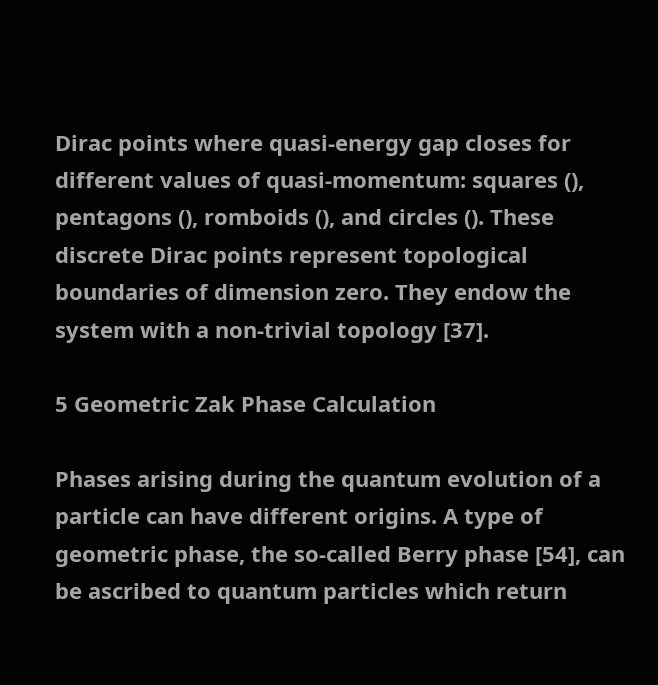Dirac points where quasi-energy gap closes for different values of quasi-momentum: squares (), pentagons (), romboids (), and circles (). These discrete Dirac points represent topological boundaries of dimension zero. They endow the system with a non-trivial topology [37].

5 Geometric Zak Phase Calculation

Phases arising during the quantum evolution of a particle can have different origins. A type of geometric phase, the so-called Berry phase [54], can be ascribed to quantum particles which return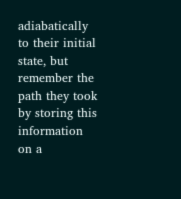adiabatically to their initial state, but remember the path they took by storing this information on a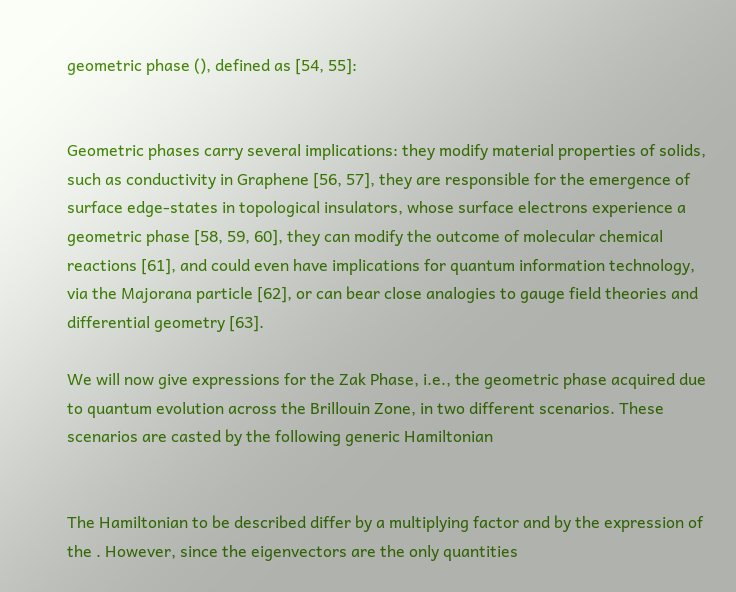geometric phase (), defined as [54, 55]:


Geometric phases carry several implications: they modify material properties of solids, such as conductivity in Graphene [56, 57], they are responsible for the emergence of surface edge-states in topological insulators, whose surface electrons experience a geometric phase [58, 59, 60], they can modify the outcome of molecular chemical reactions [61], and could even have implications for quantum information technology, via the Majorana particle [62], or can bear close analogies to gauge field theories and differential geometry [63].

We will now give expressions for the Zak Phase, i.e., the geometric phase acquired due to quantum evolution across the Brillouin Zone, in two different scenarios. These scenarios are casted by the following generic Hamiltonian


The Hamiltonian to be described differ by a multiplying factor and by the expression of the . However, since the eigenvectors are the only quantities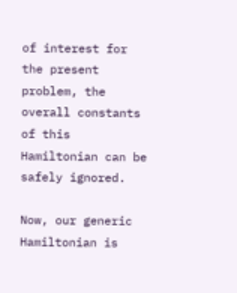of interest for the present problem, the overall constants of this Hamiltonian can be safely ignored.

Now, our generic Hamiltonian is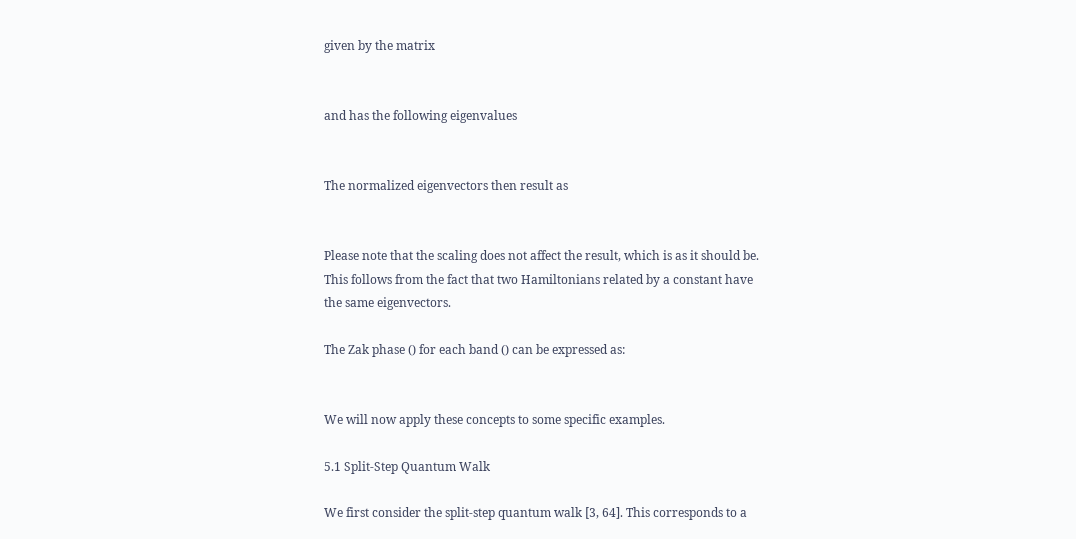given by the matrix


and has the following eigenvalues


The normalized eigenvectors then result as


Please note that the scaling does not affect the result, which is as it should be. This follows from the fact that two Hamiltonians related by a constant have the same eigenvectors.

The Zak phase () for each band () can be expressed as:


We will now apply these concepts to some specific examples.

5.1 Split-Step Quantum Walk

We first consider the split-step quantum walk [3, 64]. This corresponds to a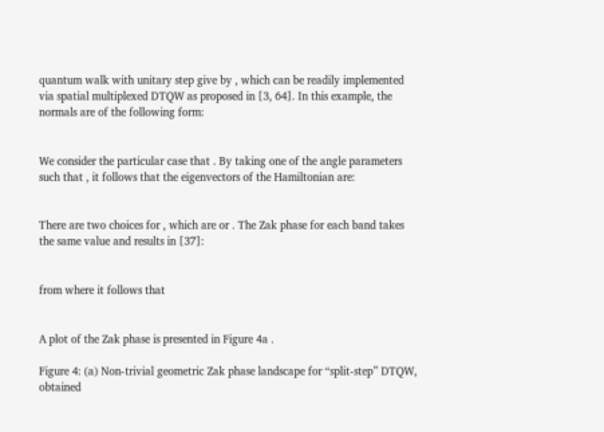quantum walk with unitary step give by , which can be readily implemented via spatial multiplexed DTQW as proposed in [3, 64]. In this example, the normals are of the following form:


We consider the particular case that . By taking one of the angle parameters such that , it follows that the eigenvectors of the Hamiltonian are:


There are two choices for , which are or . The Zak phase for each band takes the same value and results in [37]:


from where it follows that


A plot of the Zak phase is presented in Figure 4a .

Figure 4: (a) Non-trivial geometric Zak phase landscape for “split-step” DTQW, obtained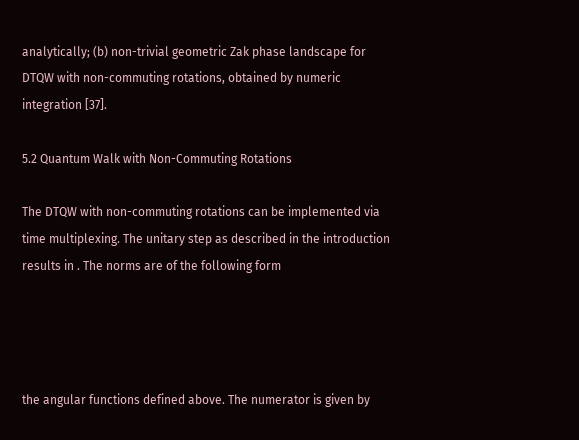analytically; (b) non-trivial geometric Zak phase landscape for DTQW with non-commuting rotations, obtained by numeric integration [37].

5.2 Quantum Walk with Non-Commuting Rotations

The DTQW with non-commuting rotations can be implemented via time multiplexing. The unitary step as described in the introduction results in . The norms are of the following form




the angular functions defined above. The numerator is given by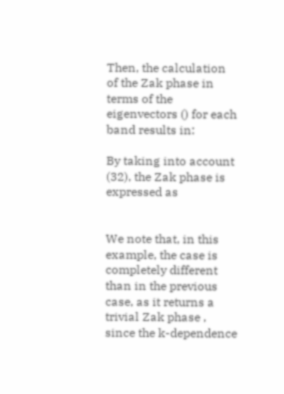Then, the calculation of the Zak phase in terms of the eigenvectors () for each band results in:

By taking into account (32), the Zak phase is expressed as


We note that, in this example, the case is completely different than in the previous case, as it returns a trivial Zak phase , since the k-dependence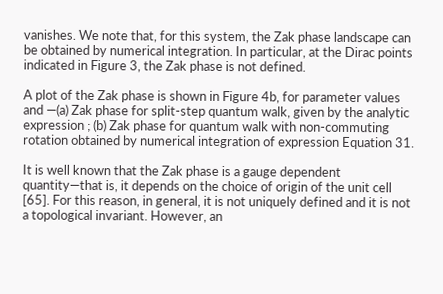vanishes. We note that, for this system, the Zak phase landscape can be obtained by numerical integration. In particular, at the Dirac points indicated in Figure 3, the Zak phase is not defined.

A plot of the Zak phase is shown in Figure 4b, for parameter values and —(a) Zak phase for split-step quantum walk, given by the analytic expression ; (b) Zak phase for quantum walk with non-commuting rotation obtained by numerical integration of expression Equation 31.

It is well known that the Zak phase is a gauge dependent quantity—that is, it depends on the choice of origin of the unit cell [65]. For this reason, in general, it is not uniquely defined and it is not a topological invariant. However, an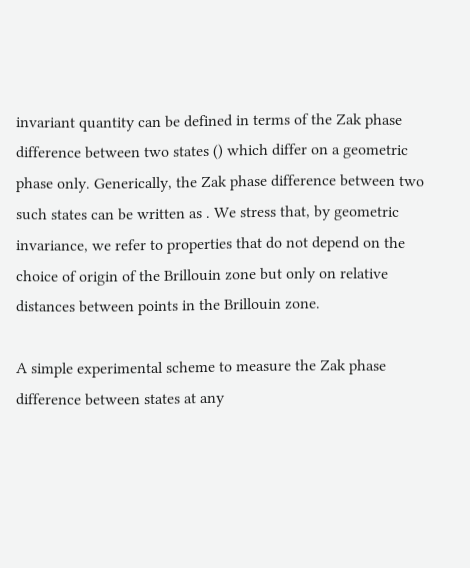invariant quantity can be defined in terms of the Zak phase difference between two states () which differ on a geometric phase only. Generically, the Zak phase difference between two such states can be written as . We stress that, by geometric invariance, we refer to properties that do not depend on the choice of origin of the Brillouin zone but only on relative distances between points in the Brillouin zone.

A simple experimental scheme to measure the Zak phase difference between states at any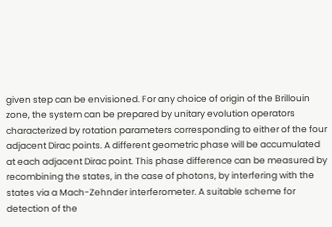given step can be envisioned. For any choice of origin of the Brillouin zone, the system can be prepared by unitary evolution operators characterized by rotation parameters corresponding to either of the four adjacent Dirac points. A different geometric phase will be accumulated at each adjacent Dirac point. This phase difference can be measured by recombining the states, in the case of photons, by interfering with the states via a Mach-Zehnder interferometer. A suitable scheme for detection of the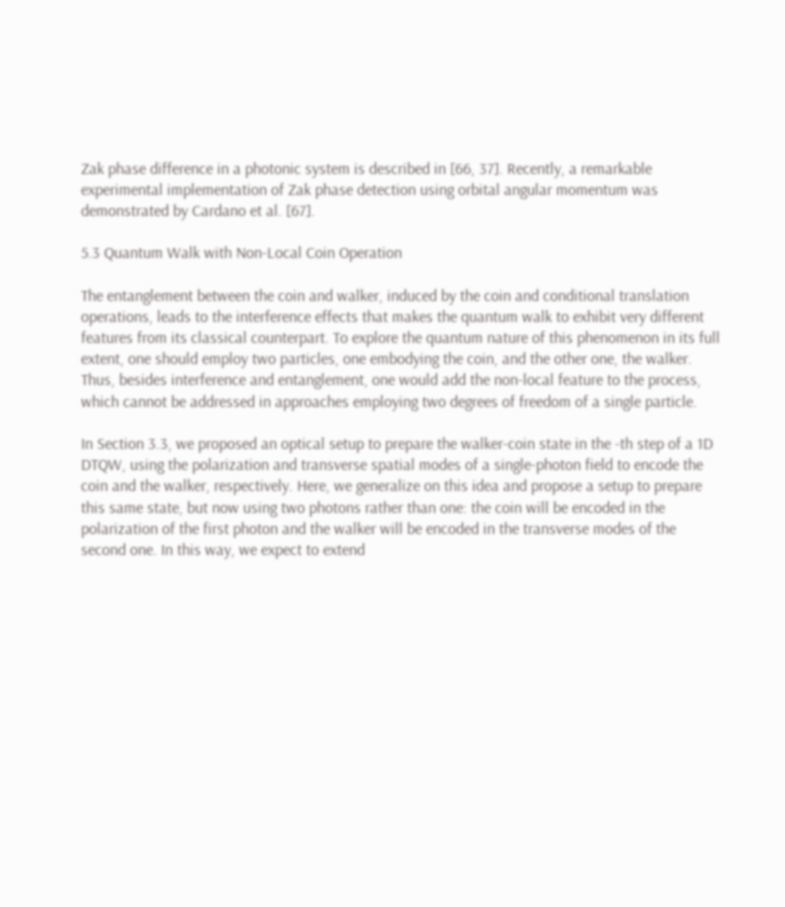Zak phase difference in a photonic system is described in [66, 37]. Recently, a remarkable experimental implementation of Zak phase detection using orbital angular momentum was demonstrated by Cardano et al. [67].

5.3 Quantum Walk with Non-Local Coin Operation

The entanglement between the coin and walker, induced by the coin and conditional translation operations, leads to the interference effects that makes the quantum walk to exhibit very different features from its classical counterpart. To explore the quantum nature of this phenomenon in its full extent, one should employ two particles, one embodying the coin, and the other one, the walker. Thus, besides interference and entanglement, one would add the non-local feature to the process, which cannot be addressed in approaches employing two degrees of freedom of a single particle.

In Section 3.3, we proposed an optical setup to prepare the walker-coin state in the -th step of a 1D DTQW, using the polarization and transverse spatial modes of a single-photon field to encode the coin and the walker, respectively. Here, we generalize on this idea and propose a setup to prepare this same state, but now using two photons rather than one: the coin will be encoded in the polarization of the first photon and the walker will be encoded in the transverse modes of the second one. In this way, we expect to extend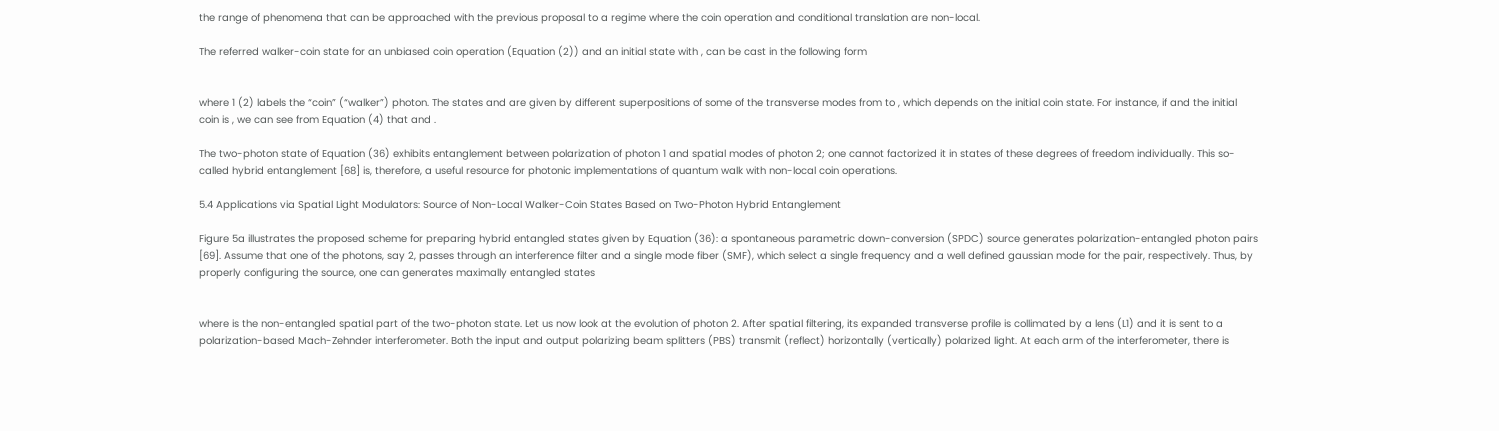the range of phenomena that can be approached with the previous proposal to a regime where the coin operation and conditional translation are non-local.

The referred walker-coin state for an unbiased coin operation (Equation (2)) and an initial state with , can be cast in the following form


where 1 (2) labels the “coin” (“walker”) photon. The states and are given by different superpositions of some of the transverse modes from to , which depends on the initial coin state. For instance, if and the initial coin is , we can see from Equation (4) that and .

The two-photon state of Equation (36) exhibits entanglement between polarization of photon 1 and spatial modes of photon 2; one cannot factorized it in states of these degrees of freedom individually. This so-called hybrid entanglement [68] is, therefore, a useful resource for photonic implementations of quantum walk with non-local coin operations.

5.4 Applications via Spatial Light Modulators: Source of Non-Local Walker-Coin States Based on Two-Photon Hybrid Entanglement

Figure 5a illustrates the proposed scheme for preparing hybrid entangled states given by Equation (36): a spontaneous parametric down-conversion (SPDC) source generates polarization-entangled photon pairs [69]. Assume that one of the photons, say 2, passes through an interference filter and a single mode fiber (SMF), which select a single frequency and a well defined gaussian mode for the pair, respectively. Thus, by properly configuring the source, one can generates maximally entangled states


where is the non-entangled spatial part of the two-photon state. Let us now look at the evolution of photon 2. After spatial filtering, its expanded transverse profile is collimated by a lens (L1) and it is sent to a polarization-based Mach-Zehnder interferometer. Both the input and output polarizing beam splitters (PBS) transmit (reflect) horizontally (vertically) polarized light. At each arm of the interferometer, there is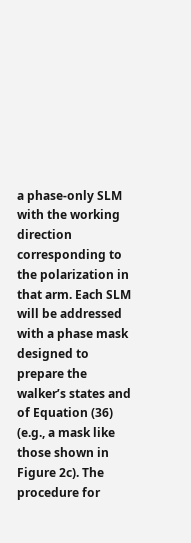a phase-only SLM with the working direction corresponding to the polarization in that arm. Each SLM will be addressed with a phase mask designed to prepare the walker’s states and of Equation (36) (e.g., a mask like those shown in Figure 2c). The procedure for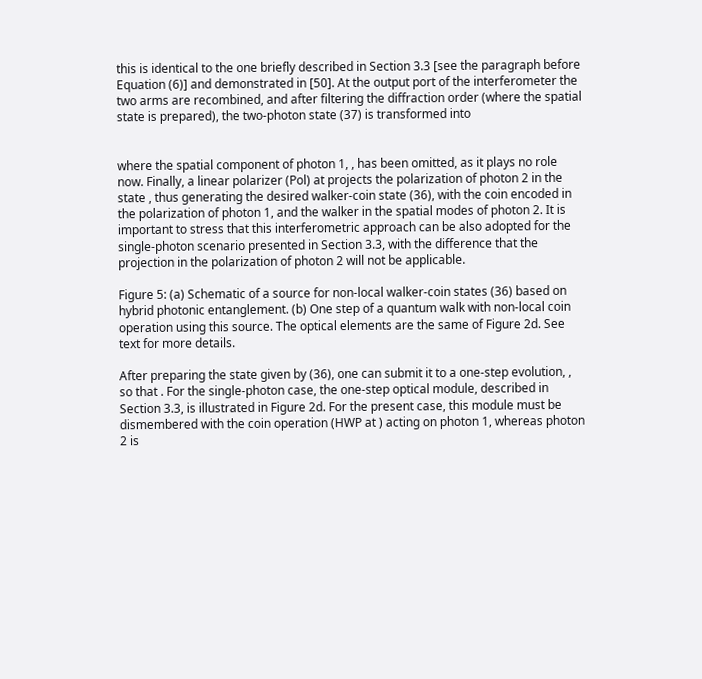this is identical to the one briefly described in Section 3.3 [see the paragraph before Equation (6)] and demonstrated in [50]. At the output port of the interferometer the two arms are recombined, and after filtering the diffraction order (where the spatial state is prepared), the two-photon state (37) is transformed into


where the spatial component of photon 1, , has been omitted, as it plays no role now. Finally, a linear polarizer (Pol) at projects the polarization of photon 2 in the state , thus generating the desired walker-coin state (36), with the coin encoded in the polarization of photon 1, and the walker in the spatial modes of photon 2. It is important to stress that this interferometric approach can be also adopted for the single-photon scenario presented in Section 3.3, with the difference that the projection in the polarization of photon 2 will not be applicable.

Figure 5: (a) Schematic of a source for non-local walker-coin states (36) based on hybrid photonic entanglement. (b) One step of a quantum walk with non-local coin operation using this source. The optical elements are the same of Figure 2d. See text for more details.

After preparing the state given by (36), one can submit it to a one-step evolution, , so that . For the single-photon case, the one-step optical module, described in Section 3.3, is illustrated in Figure 2d. For the present case, this module must be dismembered with the coin operation (HWP at ) acting on photon 1, whereas photon 2 is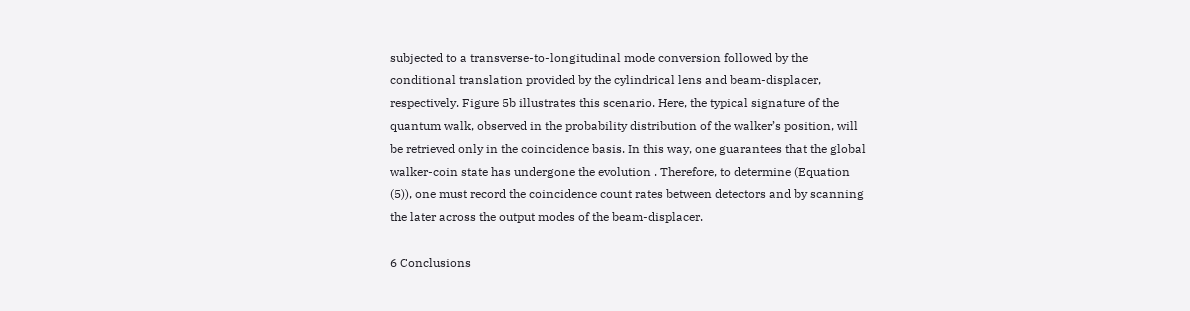subjected to a transverse-to-longitudinal mode conversion followed by the conditional translation provided by the cylindrical lens and beam-displacer, respectively. Figure 5b illustrates this scenario. Here, the typical signature of the quantum walk, observed in the probability distribution of the walker’s position, will be retrieved only in the coincidence basis. In this way, one guarantees that the global walker-coin state has undergone the evolution . Therefore, to determine (Equation (5)), one must record the coincidence count rates between detectors and by scanning the later across the output modes of the beam-displacer.

6 Conclusions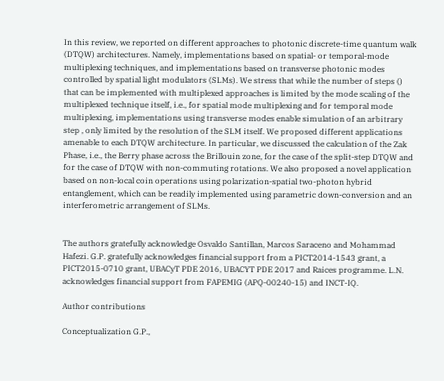In this review, we reported on different approaches to photonic discrete-time quantum walk (DTQW) architectures. Namely, implementations based on spatial- or temporal-mode multiplexing techniques, and implementations based on transverse photonic modes controlled by spatial light modulators (SLMs). We stress that while the number of steps () that can be implemented with multiplexed approaches is limited by the mode scaling of the multiplexed technique itself, i.e., for spatial mode multiplexing and for temporal mode multiplexing, implementations using transverse modes enable simulation of an arbitrary step , only limited by the resolution of the SLM itself. We proposed different applications amenable to each DTQW architecture. In particular, we discussed the calculation of the Zak Phase, i.e., the Berry phase across the Brillouin zone, for the case of the split-step DTQW and for the case of DTQW with non-commuting rotations. We also proposed a novel application based on non-local coin operations using polarization-spatial two-photon hybrid entanglement, which can be readily implemented using parametric down-conversion and an interferometric arrangement of SLMs.


The authors gratefully acknowledge Osvaldo Santillan, Marcos Saraceno and Mohammad Hafezi. G.P. gratefully acknowledges financial support from a PICT2014-1543 grant, a PICT2015-0710 grant, UBACyT PDE 2016, UBACYT PDE 2017 and Raices programme. L.N. acknowledges financial support from FAPEMIG (APQ-00240-15) and INCT-IQ.

Author contributions

Conceptualization G.P.,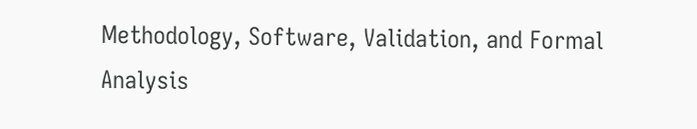Methodology, Software, Validation, and Formal Analysis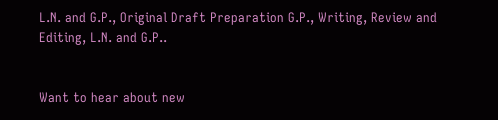L.N. and G.P., Original Draft Preparation G.P., Writing, Review and Editing, L.N. and G.P..


Want to hear about new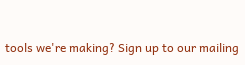tools we're making? Sign up to our mailing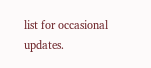list for occasional updates.